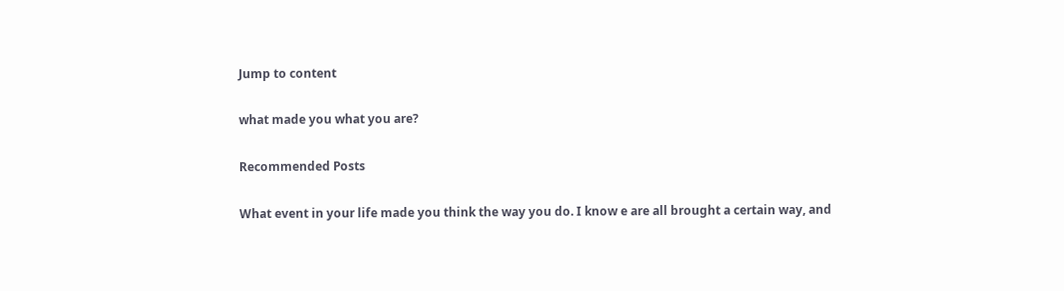Jump to content

what made you what you are?

Recommended Posts

What event in your life made you think the way you do. I know e are all brought a certain way, and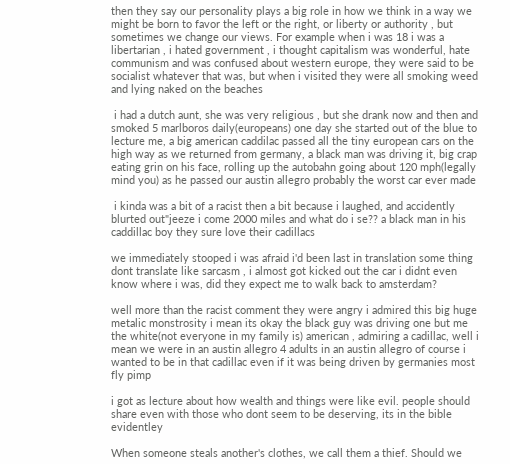then they say our personality plays a big role in how we think in a way we might be born to favor the left or the right, or liberty or authority , but sometimes we change our views. For example when i was 18 i was a libertarian , i hated government , i thought capitalism was wonderful, hate communism and was confused about western europe, they were said to be socialist whatever that was, but when i visited they were all smoking weed and lying naked on the beaches

 i had a dutch aunt, she was very religious , but she drank now and then and smoked 5 marlboros daily(europeans) one day she started out of the blue to lecture me, a big american caddilac passed all the tiny european cars on the high way as we returned from germany, a black man was driving it, big crap eating grin on his face, rolling up the autobahn going about 120 mph(legally mind you) as he passed our austin allegro probably the worst car ever made

 i kinda was a bit of a racist then a bit because i laughed, and accidently blurted out"jeeze i come 2000 miles and what do i se?? a black man in his caddillac boy they sure love their cadillacs

we immediately stooped i was afraid i'd been last in translation some thing dont translate like sarcasm , i almost got kicked out the car i didnt even know where i was, did they expect me to walk back to amsterdam?

well more than the racist comment they were angry i admired this big huge metalic monstrosity i mean its okay the black guy was driving one but me the white(not everyone in my family is) american , admiring a cadillac, well i mean we were in an austin allegro 4 adults in an austin allegro of course i wanted to be in that cadillac even if it was being driven by germanies most fly pimp

i got as lecture about how wealth and things were like evil. people should share even with those who dont seem to be deserving, its in the bible evidentley

When someone steals another's clothes, we call them a thief. Should we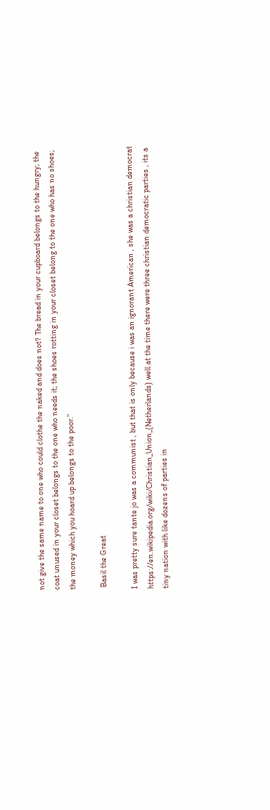not give the same name to one who could clothe the naked and does not? The bread in your cupboard belongs to the hungry; the coat unused in your closet belongs to the one who needs it; the shoes rotting in your closet belong to the one who has no shoes; the money which you hoard up belongs to the poor.”

 Basil the Great

I was pretty sure tante jo was a communist , but that is only because i was an ignorant American , she was a christian democrat https://en.wikipedia.org/wiki/Christian_Union_(Netherlands) well at the time there were three christian democratic parties , its a tiny nation with like dozens of parties in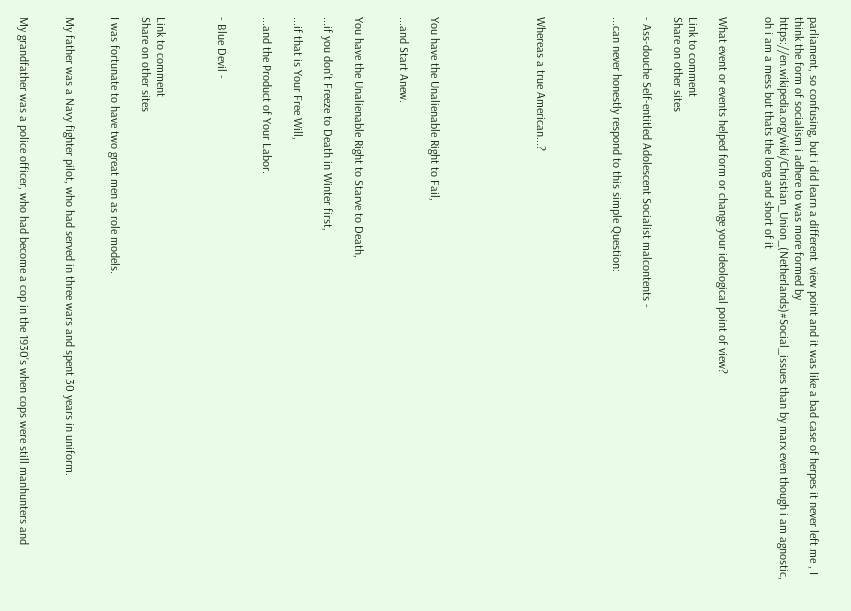parliament, so confusing, but i did learn a different  view point and it was like a bad case of herpes it never left me , I think the form of socialism i adhere to was more formed by https://en.wikipedia.org/wiki/Christian_Union_(Netherlands)#Social_issues than by marx even though i am agnostic, oh i am a mess but thats the long and short of it


What event or events helped form or change your ideological point of view?

Link to comment
Share on other sites

- Ass-douche Self-entitled Adolescent Socialist malcontents -

...can never honestly respond to this simple Question:




Whereas a true American...?






You have the Unalienable Right to Fail,

...and Start Anew.


You have the Unalienable Right to Starve to Death,

...if you don't Freeze to Death in Winter first,

...if that is Your Free Will,

...and the Product of Your Labor.


- Blue Devil -



Link to comment
Share on other sites

I was fortunate to have two great men as role models.


My father was a Navy fighter pilot, who had served in three wars and spent 30 years in uniform.


My grandfather was a police officer, who had become a cop in the 1930's when cops were still manhunters and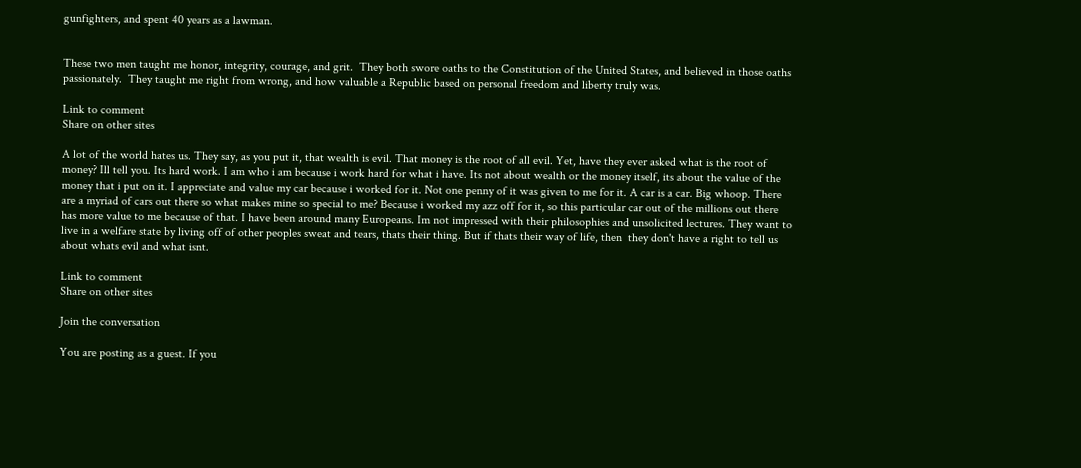gunfighters, and spent 40 years as a lawman.


These two men taught me honor, integrity, courage, and grit.  They both swore oaths to the Constitution of the United States, and believed in those oaths passionately.  They taught me right from wrong, and how valuable a Republic based on personal freedom and liberty truly was.

Link to comment
Share on other sites

A lot of the world hates us. They say, as you put it, that wealth is evil. That money is the root of all evil. Yet, have they ever asked what is the root of money? Ill tell you. Its hard work. I am who i am because i work hard for what i have. Its not about wealth or the money itself, its about the value of the money that i put on it. I appreciate and value my car because i worked for it. Not one penny of it was given to me for it. A car is a car. Big whoop. There are a myriad of cars out there so what makes mine so special to me? Because i worked my azz off for it, so this particular car out of the millions out there has more value to me because of that. I have been around many Europeans. Im not impressed with their philosophies and unsolicited lectures. They want to live in a welfare state by living off of other peoples sweat and tears, thats their thing. But if thats their way of life, then  they don't have a right to tell us about whats evil and what isnt.

Link to comment
Share on other sites

Join the conversation

You are posting as a guest. If you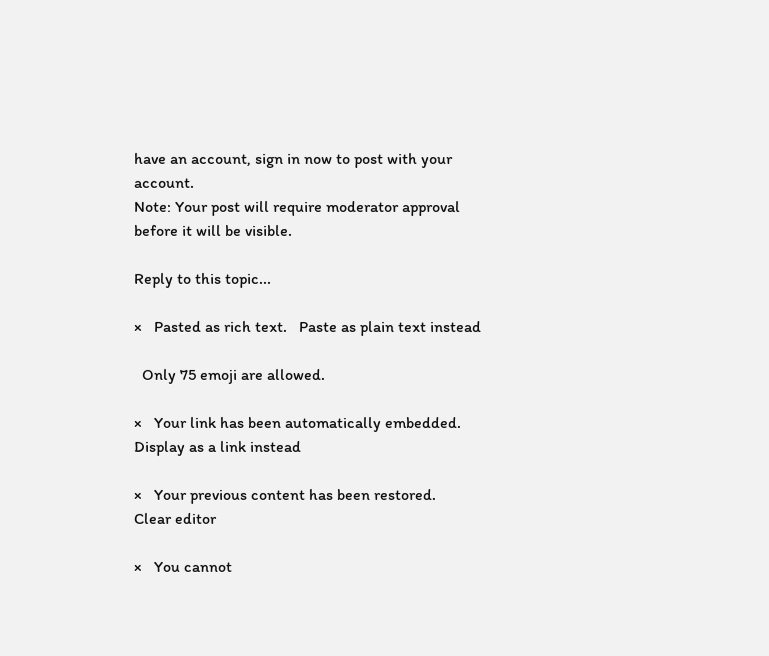have an account, sign in now to post with your account.
Note: Your post will require moderator approval before it will be visible.

Reply to this topic...

×   Pasted as rich text.   Paste as plain text instead

  Only 75 emoji are allowed.

×   Your link has been automatically embedded.   Display as a link instead

×   Your previous content has been restored.   Clear editor

×   You cannot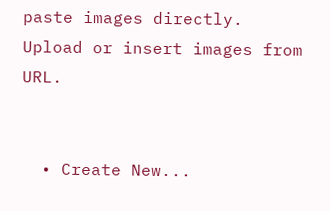paste images directly. Upload or insert images from URL.


  • Create New...